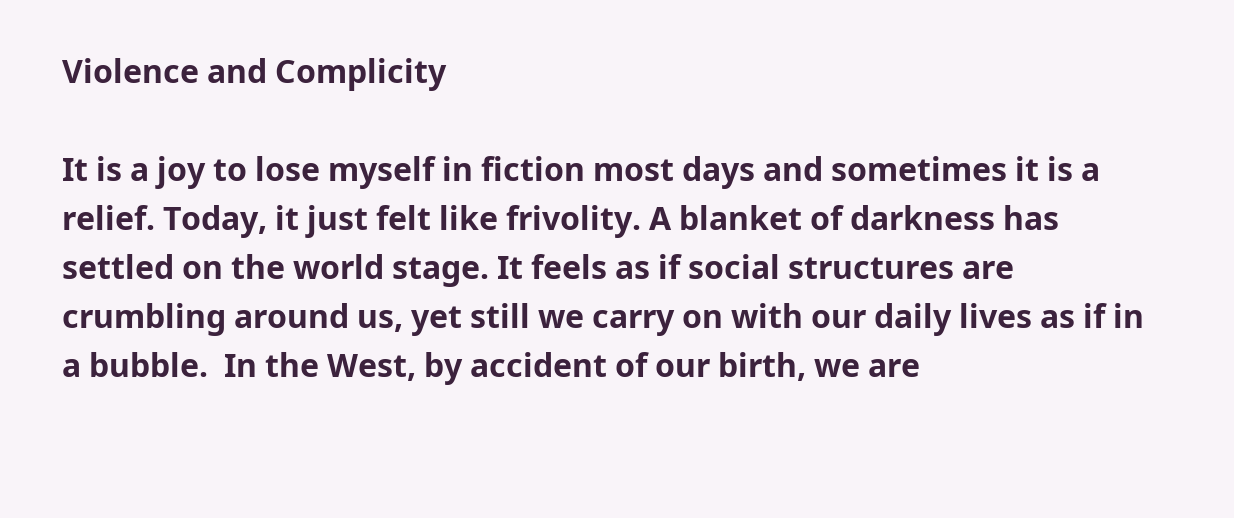Violence and Complicity

It is a joy to lose myself in fiction most days and sometimes it is a relief. Today, it just felt like frivolity. A blanket of darkness has settled on the world stage. It feels as if social structures are crumbling around us, yet still we carry on with our daily lives as if in a bubble.  In the West, by accident of our birth, we are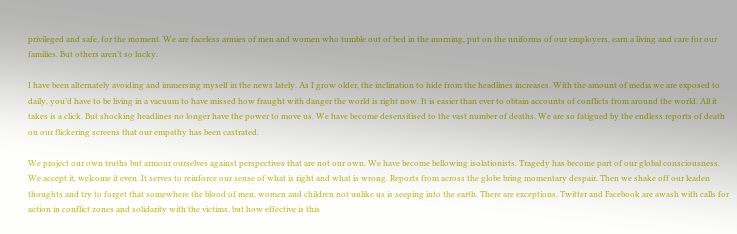privileged and safe, for the moment. We are faceless armies of men and women who tumble out of bed in the morning, put on the uniforms of our employers, earn a living and care for our families. But others aren’t so lucky.

I have been alternately avoiding and immersing myself in the news lately. As I grow older, the inclination to hide from the headlines increases. With the amount of media we are exposed to daily, you’d have to be living in a vacuum to have missed how fraught with danger the world is right now. It is easier than ever to obtain accounts of conflicts from around the world. All it takes is a click. But shocking headlines no longer have the power to move us. We have become desensitised to the vast number of deaths. We are so fatigued by the endless reports of death on our flickering screens that our empathy has been castrated.

We project our own truths but armour ourselves against perspectives that are not our own. We have become bellowing isolationists. Tragedy has become part of our global consciousness. We accept it, welcome it even. It serves to reinforce our sense of what is right and what is wrong. Reports from across the globe bring momentary despair. Then we shake off our leaden thoughts and try to forget that somewhere the blood of men, women and children not unlike us is seeping into the earth. There are exceptions. Twitter and Facebook are awash with calls for action in conflict zones and solidarity with the victims, but how effective is this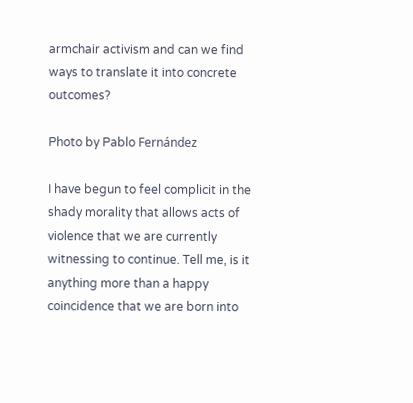armchair activism and can we find ways to translate it into concrete outcomes?

Photo by Pablo Fernández

I have begun to feel complicit in the shady morality that allows acts of violence that we are currently witnessing to continue. Tell me, is it anything more than a happy coincidence that we are born into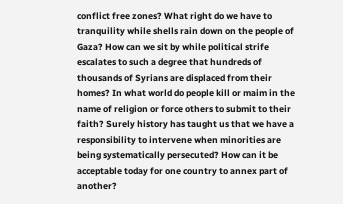conflict free zones? What right do we have to tranquility while shells rain down on the people of Gaza? How can we sit by while political strife escalates to such a degree that hundreds of thousands of Syrians are displaced from their homes? In what world do people kill or maim in the name of religion or force others to submit to their faith? Surely history has taught us that we have a responsibility to intervene when minorities are being systematically persecuted? How can it be acceptable today for one country to annex part of another?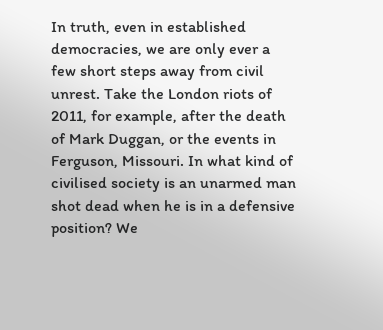In truth, even in established democracies, we are only ever a few short steps away from civil unrest. Take the London riots of 2011, for example, after the death of Mark Duggan, or the events in Ferguson, Missouri. In what kind of civilised society is an unarmed man shot dead when he is in a defensive position? We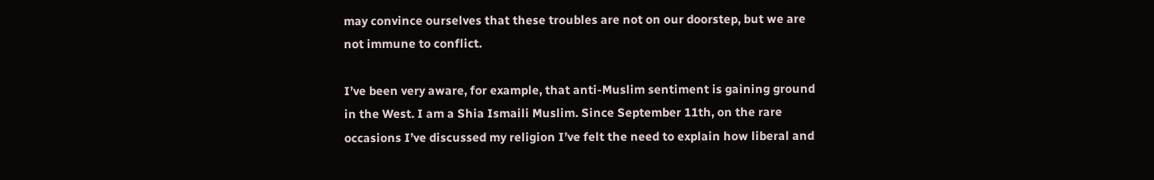may convince ourselves that these troubles are not on our doorstep, but we are not immune to conflict.

I’ve been very aware, for example, that anti-Muslim sentiment is gaining ground in the West. I am a Shia Ismaili Muslim. Since September 11th, on the rare occasions I’ve discussed my religion I’ve felt the need to explain how liberal and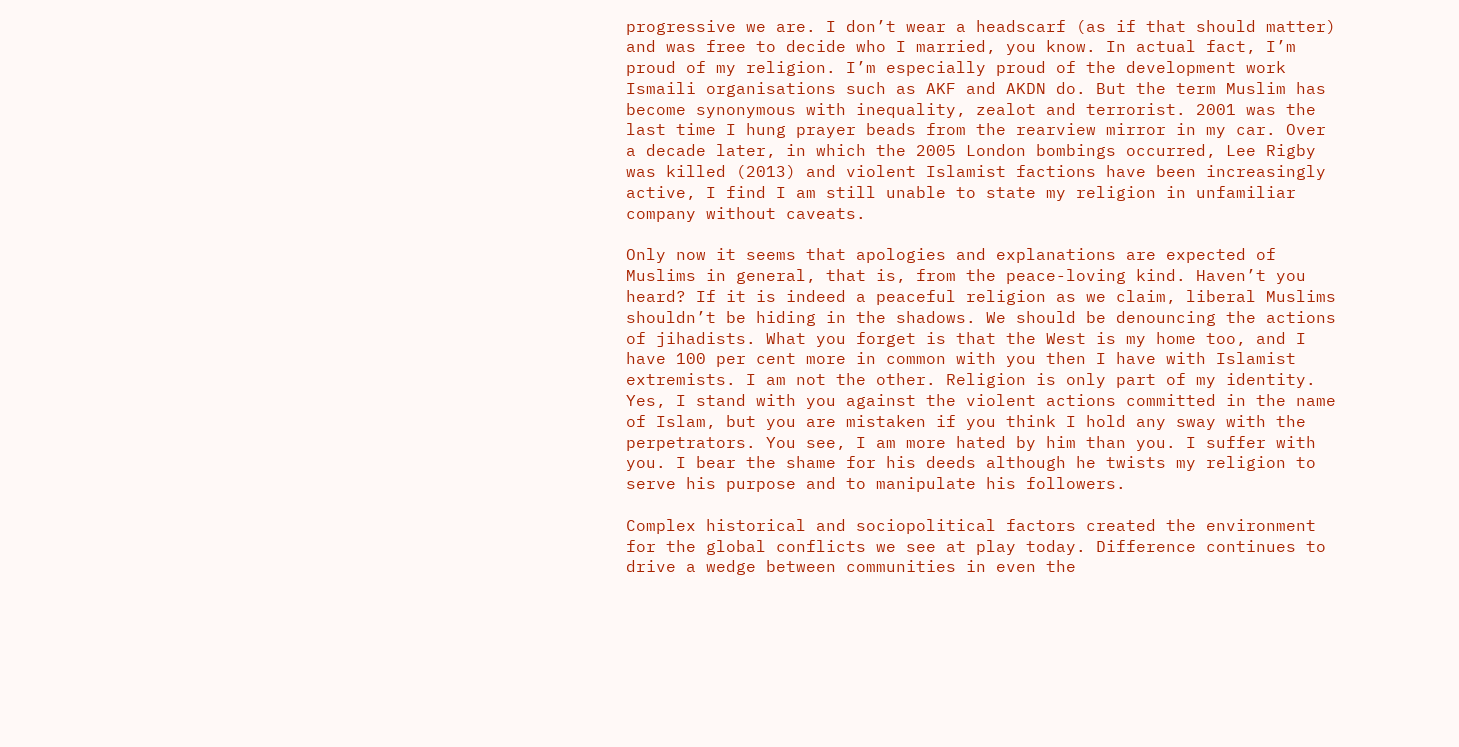progressive we are. I don’t wear a headscarf (as if that should matter) and was free to decide who I married, you know. In actual fact, I’m proud of my religion. I’m especially proud of the development work Ismaili organisations such as AKF and AKDN do. But the term Muslim has become synonymous with inequality, zealot and terrorist. 2001 was the last time I hung prayer beads from the rearview mirror in my car. Over a decade later, in which the 2005 London bombings occurred, Lee Rigby was killed (2013) and violent Islamist factions have been increasingly active, I find I am still unable to state my religion in unfamiliar company without caveats.

Only now it seems that apologies and explanations are expected of Muslims in general, that is, from the peace-loving kind. Haven’t you heard? If it is indeed a peaceful religion as we claim, liberal Muslims shouldn’t be hiding in the shadows. We should be denouncing the actions of jihadists. What you forget is that the West is my home too, and I have 100 per cent more in common with you then I have with Islamist extremists. I am not the other. Religion is only part of my identity. Yes, I stand with you against the violent actions committed in the name of Islam, but you are mistaken if you think I hold any sway with the perpetrators. You see, I am more hated by him than you. I suffer with you. I bear the shame for his deeds although he twists my religion to serve his purpose and to manipulate his followers.

Complex historical and sociopolitical factors created the environment for the global conflicts we see at play today. Difference continues to drive a wedge between communities in even the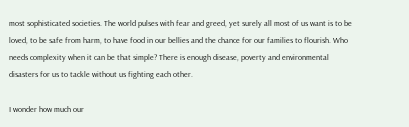most sophisticated societies. The world pulses with fear and greed, yet surely all most of us want is to be loved, to be safe from harm, to have food in our bellies and the chance for our families to flourish. Who needs complexity when it can be that simple? There is enough disease, poverty and environmental disasters for us to tackle without us fighting each other.

I wonder how much our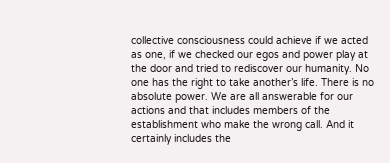collective consciousness could achieve if we acted as one, if we checked our egos and power play at the door and tried to rediscover our humanity. No one has the right to take another’s life. There is no absolute power. We are all answerable for our actions and that includes members of the establishment who make the wrong call. And it certainly includes the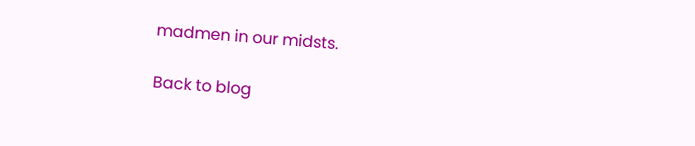madmen in our midsts.

Back to blog